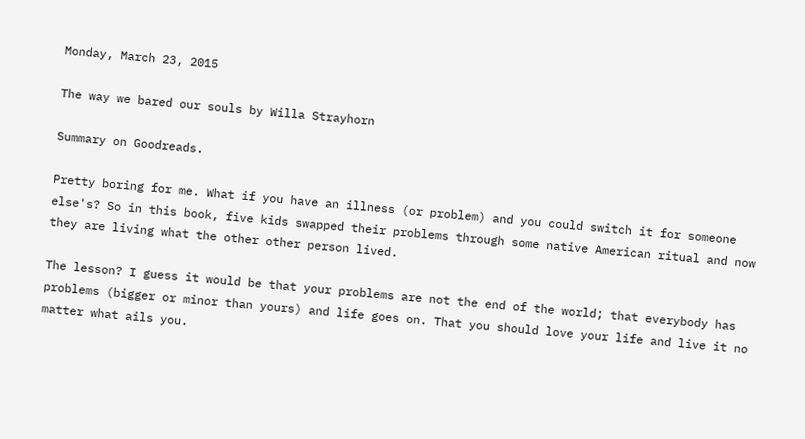Monday, March 23, 2015

The way we bared our souls by Willa Strayhorn

Summary on Goodreads.

Pretty boring for me. What if you have an illness (or problem) and you could switch it for someone else's? So in this book, five kids swapped their problems through some native American ritual and now they are living what the other other person lived.

The lesson? I guess it would be that your problems are not the end of the world; that everybody has problems (bigger or minor than yours) and life goes on. That you should love your life and live it no matter what ails you.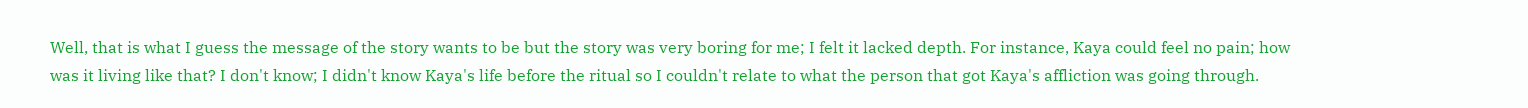Well, that is what I guess the message of the story wants to be but the story was very boring for me; I felt it lacked depth. For instance, Kaya could feel no pain; how was it living like that? I don't know; I didn't know Kaya's life before the ritual so I couldn't relate to what the person that got Kaya's affliction was going through.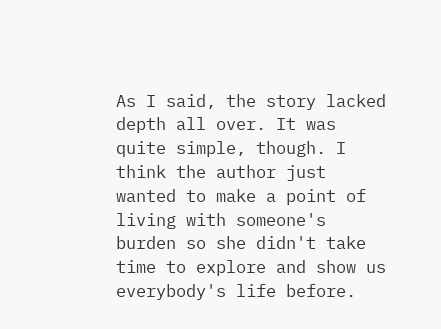As I said, the story lacked depth all over. It was quite simple, though. I think the author just wanted to make a point of living with someone's burden so she didn't take time to explore and show us everybody's life before.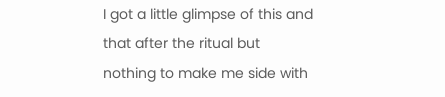I got a little glimpse of this and that after the ritual but nothing to make me side with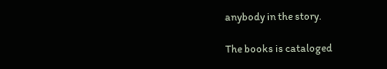anybody in the story.

The books is cataloged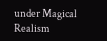under Magical Realism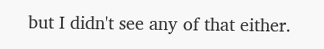but I didn't see any of that either.